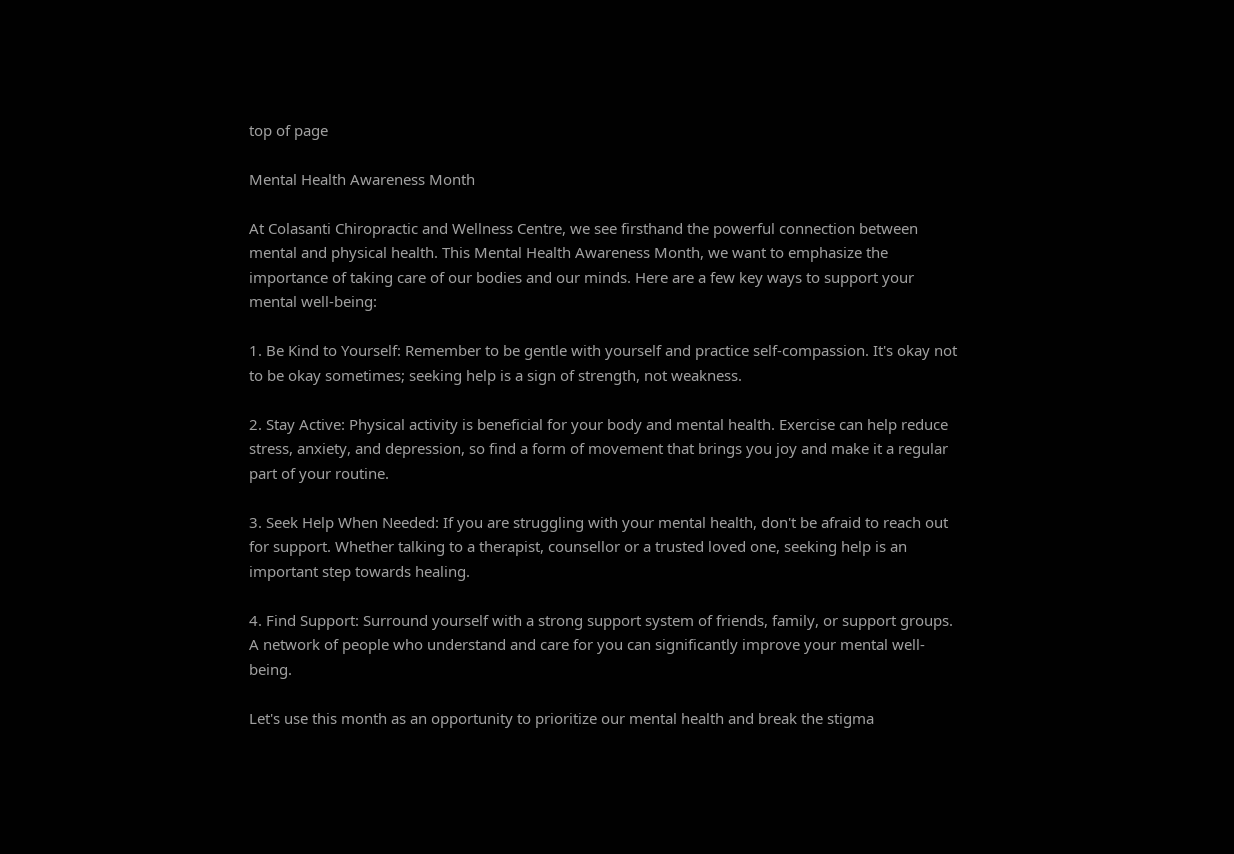top of page

Mental Health Awareness Month

At Colasanti Chiropractic and Wellness Centre, we see firsthand the powerful connection between mental and physical health. This Mental Health Awareness Month, we want to emphasize the importance of taking care of our bodies and our minds. Here are a few key ways to support your mental well-being:

1. Be Kind to Yourself: Remember to be gentle with yourself and practice self-compassion. It's okay not to be okay sometimes; seeking help is a sign of strength, not weakness.

2. Stay Active: Physical activity is beneficial for your body and mental health. Exercise can help reduce stress, anxiety, and depression, so find a form of movement that brings you joy and make it a regular part of your routine.

3. Seek Help When Needed: If you are struggling with your mental health, don't be afraid to reach out for support. Whether talking to a therapist, counsellor or a trusted loved one, seeking help is an important step towards healing.

4. Find Support: Surround yourself with a strong support system of friends, family, or support groups. A network of people who understand and care for you can significantly improve your mental well-being.

Let's use this month as an opportunity to prioritize our mental health and break the stigma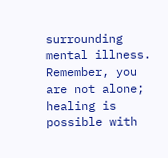surrounding mental illness. Remember, you are not alone; healing is possible with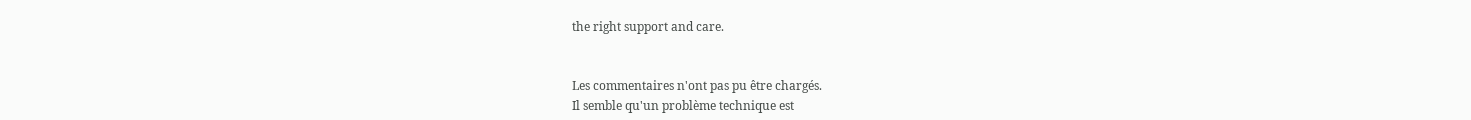the right support and care.


Les commentaires n'ont pas pu être chargés.
Il semble qu'un problème technique est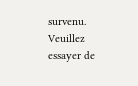survenu. Veuillez essayer de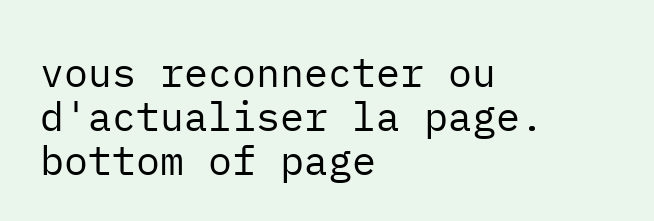vous reconnecter ou d'actualiser la page.
bottom of page